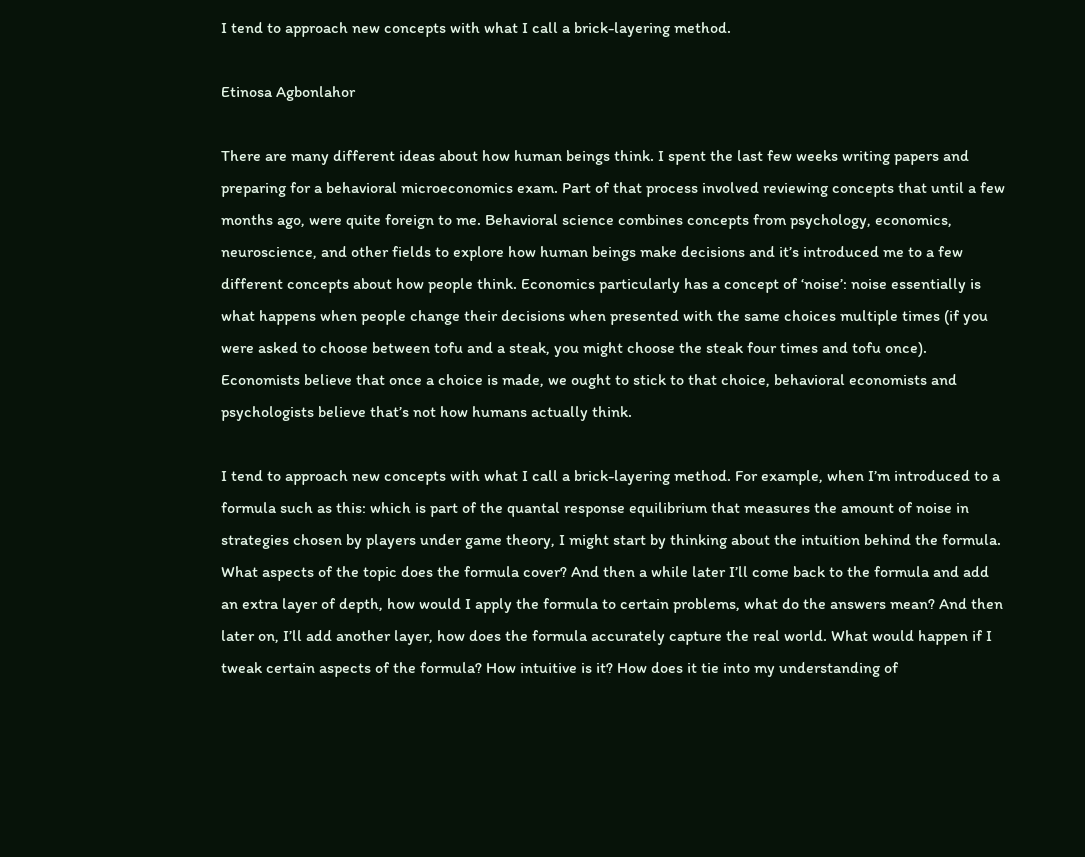I tend to approach new concepts with what I call a brick-layering method.

Etinosa Agbonlahor

There are many different ideas about how human beings think. I spent the last few weeks writing papers and preparing for a behavioral microeconomics exam. Part of that process involved reviewing concepts that until a few months ago, were quite foreign to me. Behavioral science combines concepts from psychology, economics, neuroscience, and other fields to explore how human beings make decisions and it’s introduced me to a few different concepts about how people think. Economics particularly has a concept of ‘noise’: noise essentially is what happens when people change their decisions when presented with the same choices multiple times (if you were asked to choose between tofu and a steak, you might choose the steak four times and tofu once). Economists believe that once a choice is made, we ought to stick to that choice, behavioral economists and psychologists believe that’s not how humans actually think.

I tend to approach new concepts with what I call a brick-layering method. For example, when I’m introduced to a formula such as this: which is part of the quantal response equilibrium that measures the amount of noise in strategies chosen by players under game theory, I might start by thinking about the intuition behind the formula. What aspects of the topic does the formula cover? And then a while later I’ll come back to the formula and add an extra layer of depth, how would I apply the formula to certain problems, what do the answers mean? And then later on, I’ll add another layer, how does the formula accurately capture the real world. What would happen if I tweak certain aspects of the formula? How intuitive is it? How does it tie into my understanding of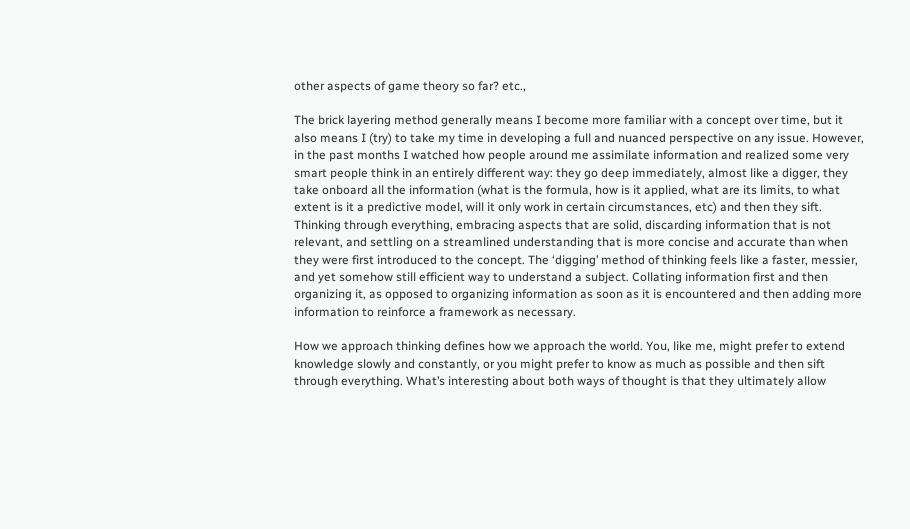other aspects of game theory so far? etc.,

The brick layering method generally means I become more familiar with a concept over time, but it also means I (try) to take my time in developing a full and nuanced perspective on any issue. However, in the past months I watched how people around me assimilate information and realized some very smart people think in an entirely different way: they go deep immediately, almost like a digger, they take onboard all the information (what is the formula, how is it applied, what are its limits, to what extent is it a predictive model, will it only work in certain circumstances, etc) and then they sift. Thinking through everything, embracing aspects that are solid, discarding information that is not relevant, and settling on a streamlined understanding that is more concise and accurate than when they were first introduced to the concept. The ‘digging’ method of thinking feels like a faster, messier, and yet somehow still efficient way to understand a subject. Collating information first and then organizing it, as opposed to organizing information as soon as it is encountered and then adding more information to reinforce a framework as necessary.

How we approach thinking defines how we approach the world. You, like me, might prefer to extend knowledge slowly and constantly, or you might prefer to know as much as possible and then sift through everything. What’s interesting about both ways of thought is that they ultimately allow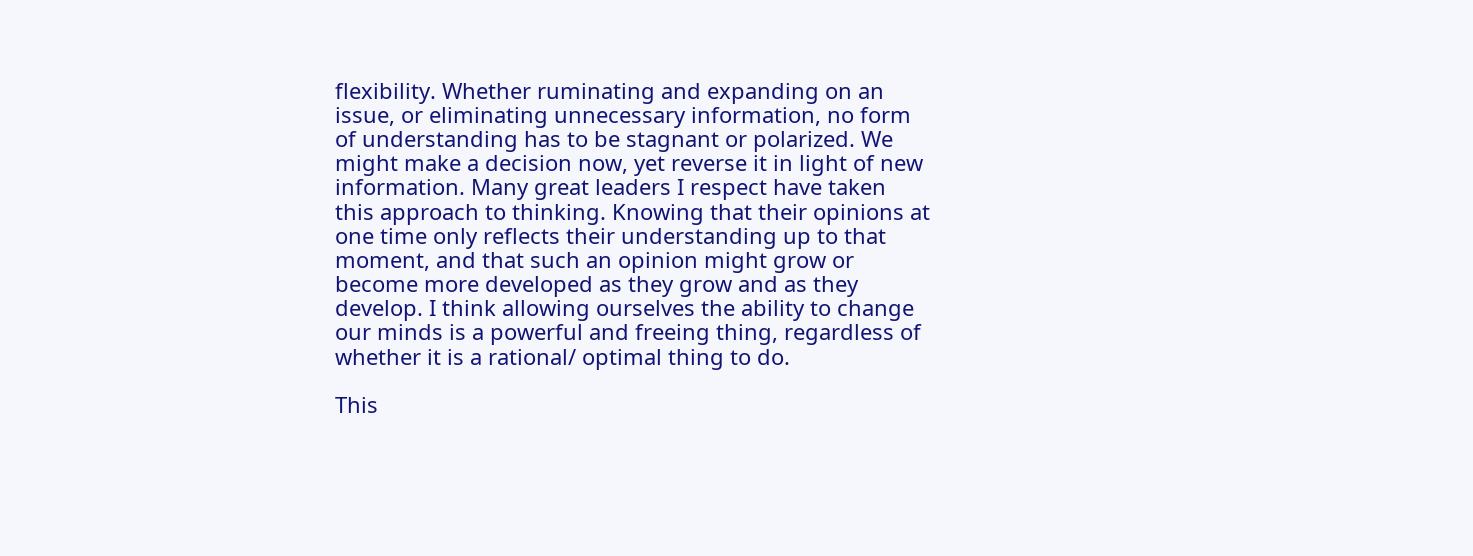flexibility. Whether ruminating and expanding on an issue, or eliminating unnecessary information, no form of understanding has to be stagnant or polarized. We might make a decision now, yet reverse it in light of new information. Many great leaders I respect have taken this approach to thinking. Knowing that their opinions at one time only reflects their understanding up to that moment, and that such an opinion might grow or become more developed as they grow and as they develop. I think allowing ourselves the ability to change our minds is a powerful and freeing thing, regardless of whether it is a rational/ optimal thing to do.

This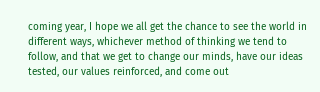coming year, I hope we all get the chance to see the world in different ways, whichever method of thinking we tend to follow, and that we get to change our minds, have our ideas tested, our values reinforced, and come out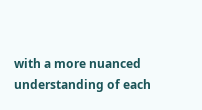with a more nuanced understanding of each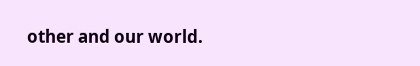other and our world.